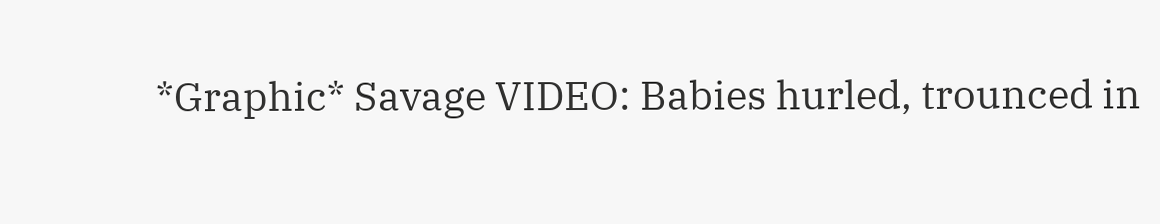*Graphic* Savage VIDEO: Babies hurled, trounced in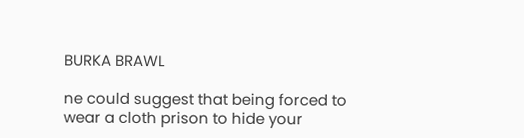BURKA BRAWL

ne could suggest that being forced to wear a cloth prison to hide your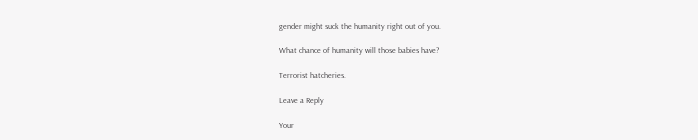gender might suck the humanity right out of you.

What chance of humanity will those babies have?

Terrorist hatcheries.

Leave a Reply

Your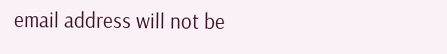email address will not be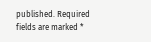published. Required fields are marked *